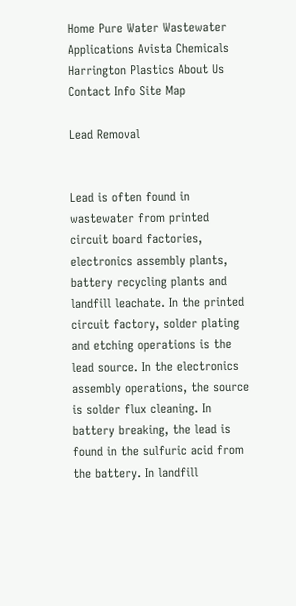Home Pure Water Wastewater Applications Avista Chemicals Harrington Plastics About Us Contact Info Site Map

Lead Removal


Lead is often found in wastewater from printed circuit board factories, electronics assembly plants, battery recycling plants and landfill leachate. In the printed circuit factory, solder plating and etching operations is the lead source. In the electronics assembly operations, the source is solder flux cleaning. In battery breaking, the lead is found in the sulfuric acid from the battery. In landfill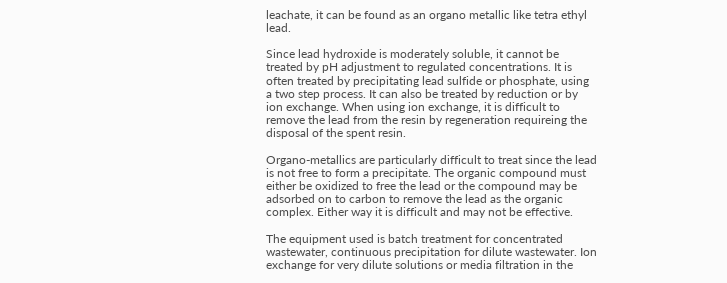leachate, it can be found as an organo metallic like tetra ethyl lead.

Since lead hydroxide is moderately soluble, it cannot be treated by pH adjustment to regulated concentrations. It is often treated by precipitating lead sulfide or phosphate, using a two step process. It can also be treated by reduction or by ion exchange. When using ion exchange, it is difficult to remove the lead from the resin by regeneration requireing the disposal of the spent resin.

Organo-metallics are particularly difficult to treat since the lead is not free to form a precipitate. The organic compound must either be oxidized to free the lead or the compound may be adsorbed on to carbon to remove the lead as the organic complex. Either way it is difficult and may not be effective.

The equipment used is batch treatment for concentrated wastewater, continuous precipitation for dilute wastewater. Ion exchange for very dilute solutions or media filtration in the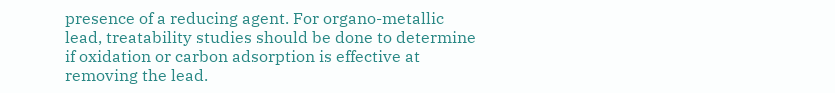presence of a reducing agent. For organo-metallic lead, treatability studies should be done to determine if oxidation or carbon adsorption is effective at removing the lead.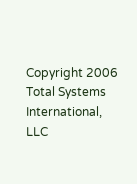Copyright 2006 Total Systems International, LLC